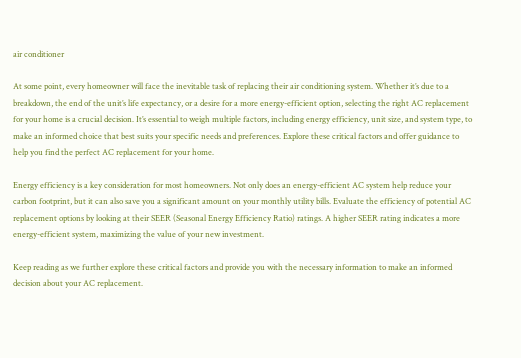air conditioner

At some point, every homeowner will face the inevitable task of replacing their air conditioning system. Whether it’s due to a breakdown, the end of the unit’s life expectancy, or a desire for a more energy-efficient option, selecting the right AC replacement for your home is a crucial decision. It’s essential to weigh multiple factors, including energy efficiency, unit size, and system type, to make an informed choice that best suits your specific needs and preferences. Explore these critical factors and offer guidance to help you find the perfect AC replacement for your home.

Energy efficiency is a key consideration for most homeowners. Not only does an energy-efficient AC system help reduce your carbon footprint, but it can also save you a significant amount on your monthly utility bills. Evaluate the efficiency of potential AC replacement options by looking at their SEER (Seasonal Energy Efficiency Ratio) ratings. A higher SEER rating indicates a more energy-efficient system, maximizing the value of your new investment.

Keep reading as we further explore these critical factors and provide you with the necessary information to make an informed decision about your AC replacement.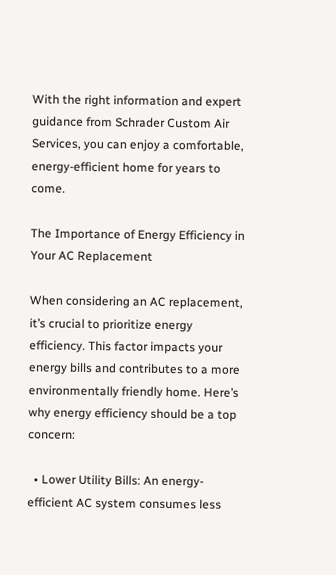With the right information and expert guidance from Schrader Custom Air Services, you can enjoy a comfortable, energy-efficient home for years to come.

The Importance of Energy Efficiency in Your AC Replacement

When considering an AC replacement, it’s crucial to prioritize energy efficiency. This factor impacts your energy bills and contributes to a more environmentally friendly home. Here’s why energy efficiency should be a top concern:

  • Lower Utility Bills: An energy-efficient AC system consumes less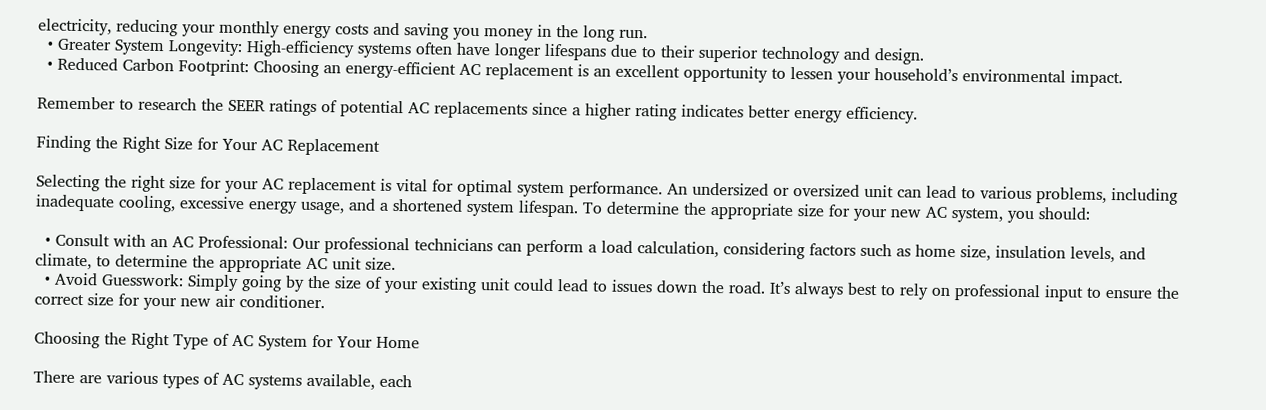electricity, reducing your monthly energy costs and saving you money in the long run.
  • Greater System Longevity: High-efficiency systems often have longer lifespans due to their superior technology and design.
  • Reduced Carbon Footprint: Choosing an energy-efficient AC replacement is an excellent opportunity to lessen your household’s environmental impact.

Remember to research the SEER ratings of potential AC replacements since a higher rating indicates better energy efficiency.

Finding the Right Size for Your AC Replacement

Selecting the right size for your AC replacement is vital for optimal system performance. An undersized or oversized unit can lead to various problems, including inadequate cooling, excessive energy usage, and a shortened system lifespan. To determine the appropriate size for your new AC system, you should:

  • Consult with an AC Professional: Our professional technicians can perform a load calculation, considering factors such as home size, insulation levels, and climate, to determine the appropriate AC unit size.
  • Avoid Guesswork: Simply going by the size of your existing unit could lead to issues down the road. It’s always best to rely on professional input to ensure the correct size for your new air conditioner.

Choosing the Right Type of AC System for Your Home

There are various types of AC systems available, each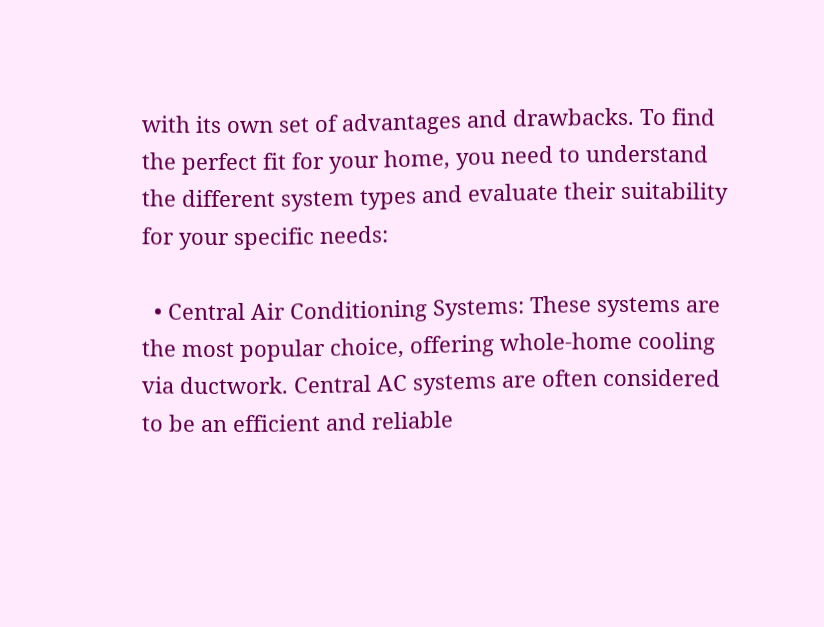with its own set of advantages and drawbacks. To find the perfect fit for your home, you need to understand the different system types and evaluate their suitability for your specific needs:

  • Central Air Conditioning Systems: These systems are the most popular choice, offering whole-home cooling via ductwork. Central AC systems are often considered to be an efficient and reliable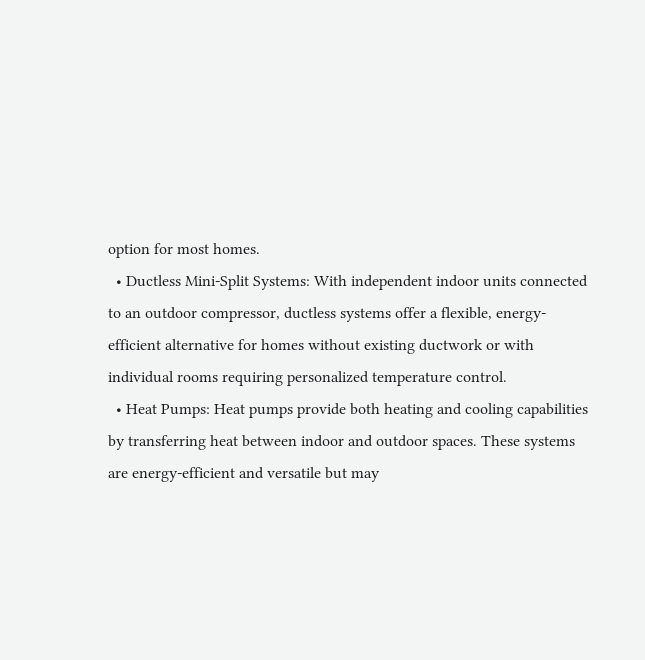option for most homes.
  • Ductless Mini-Split Systems: With independent indoor units connected to an outdoor compressor, ductless systems offer a flexible, energy-efficient alternative for homes without existing ductwork or with individual rooms requiring personalized temperature control.
  • Heat Pumps: Heat pumps provide both heating and cooling capabilities by transferring heat between indoor and outdoor spaces. These systems are energy-efficient and versatile but may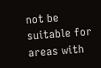not be suitable for areas with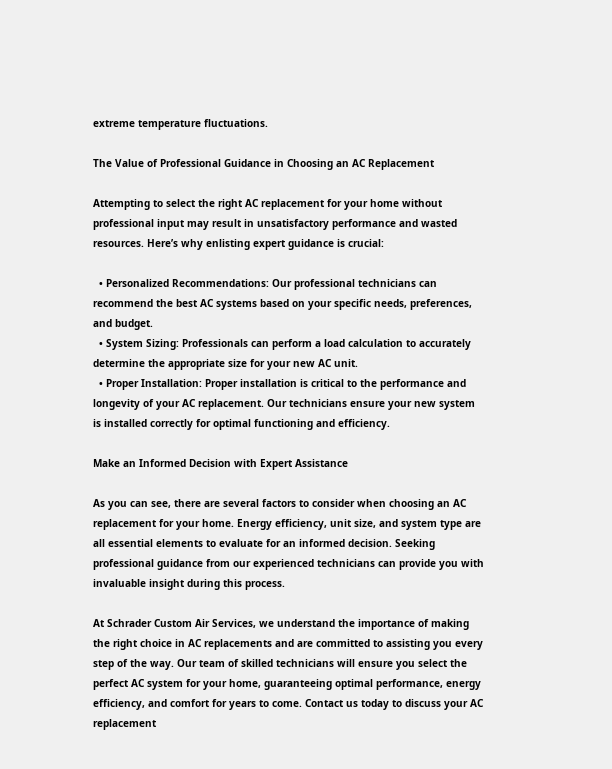extreme temperature fluctuations.

The Value of Professional Guidance in Choosing an AC Replacement

Attempting to select the right AC replacement for your home without professional input may result in unsatisfactory performance and wasted resources. Here’s why enlisting expert guidance is crucial:

  • Personalized Recommendations: Our professional technicians can recommend the best AC systems based on your specific needs, preferences, and budget.
  • System Sizing: Professionals can perform a load calculation to accurately determine the appropriate size for your new AC unit.
  • Proper Installation: Proper installation is critical to the performance and longevity of your AC replacement. Our technicians ensure your new system is installed correctly for optimal functioning and efficiency.

Make an Informed Decision with Expert Assistance

As you can see, there are several factors to consider when choosing an AC replacement for your home. Energy efficiency, unit size, and system type are all essential elements to evaluate for an informed decision. Seeking professional guidance from our experienced technicians can provide you with invaluable insight during this process.

At Schrader Custom Air Services, we understand the importance of making the right choice in AC replacements and are committed to assisting you every step of the way. Our team of skilled technicians will ensure you select the perfect AC system for your home, guaranteeing optimal performance, energy efficiency, and comfort for years to come. Contact us today to discuss your AC replacement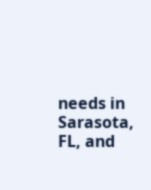needs in Sarasota, FL, and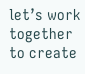let’s work together to create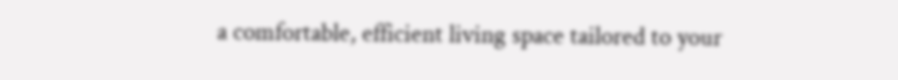a comfortable, efficient living space tailored to your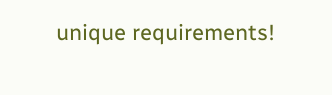unique requirements!